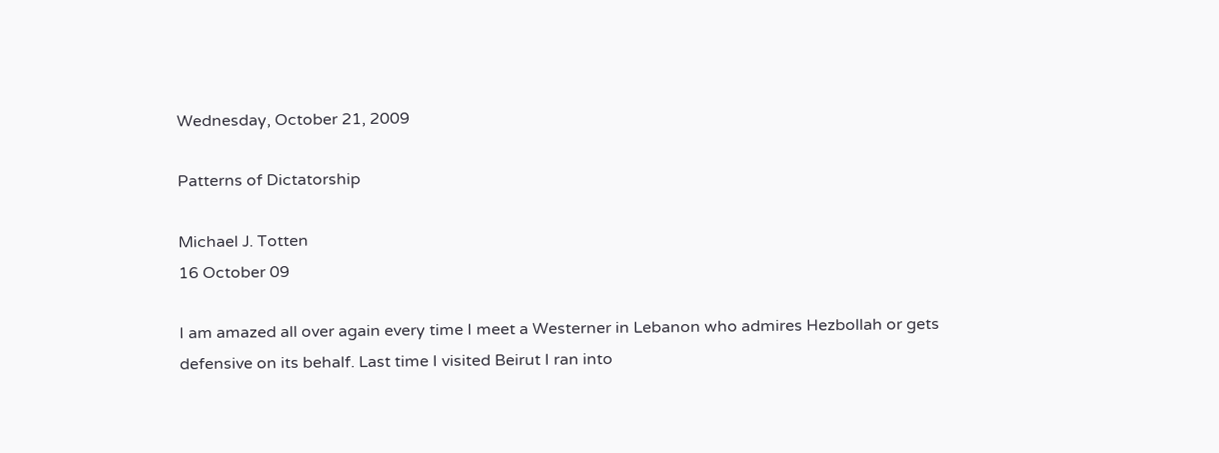Wednesday, October 21, 2009

Patterns of Dictatorship

Michael J. Totten
16 October 09

I am amazed all over again every time I meet a Westerner in Lebanon who admires Hezbollah or gets defensive on its behalf. Last time I visited Beirut I ran into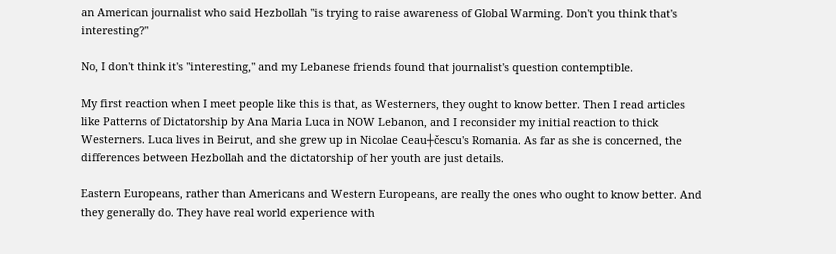an American journalist who said Hezbollah "is trying to raise awareness of Global Warming. Don't you think that's interesting?"

No, I don't think it's "interesting," and my Lebanese friends found that journalist's question contemptible.

My first reaction when I meet people like this is that, as Westerners, they ought to know better. Then I read articles like Patterns of Dictatorship by Ana Maria Luca in NOW Lebanon, and I reconsider my initial reaction to thick Westerners. Luca lives in Beirut, and she grew up in Nicolae Ceau┼čescu's Romania. As far as she is concerned, the differences between Hezbollah and the dictatorship of her youth are just details.

Eastern Europeans, rather than Americans and Western Europeans, are really the ones who ought to know better. And they generally do. They have real world experience with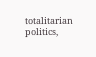totalitarian politics,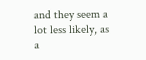and they seem a lot less likely, as a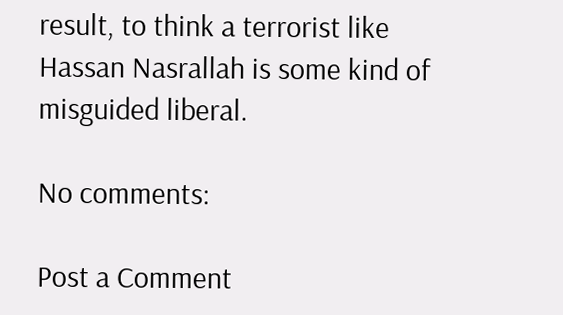result, to think a terrorist like Hassan Nasrallah is some kind of misguided liberal.

No comments:

Post a Comment